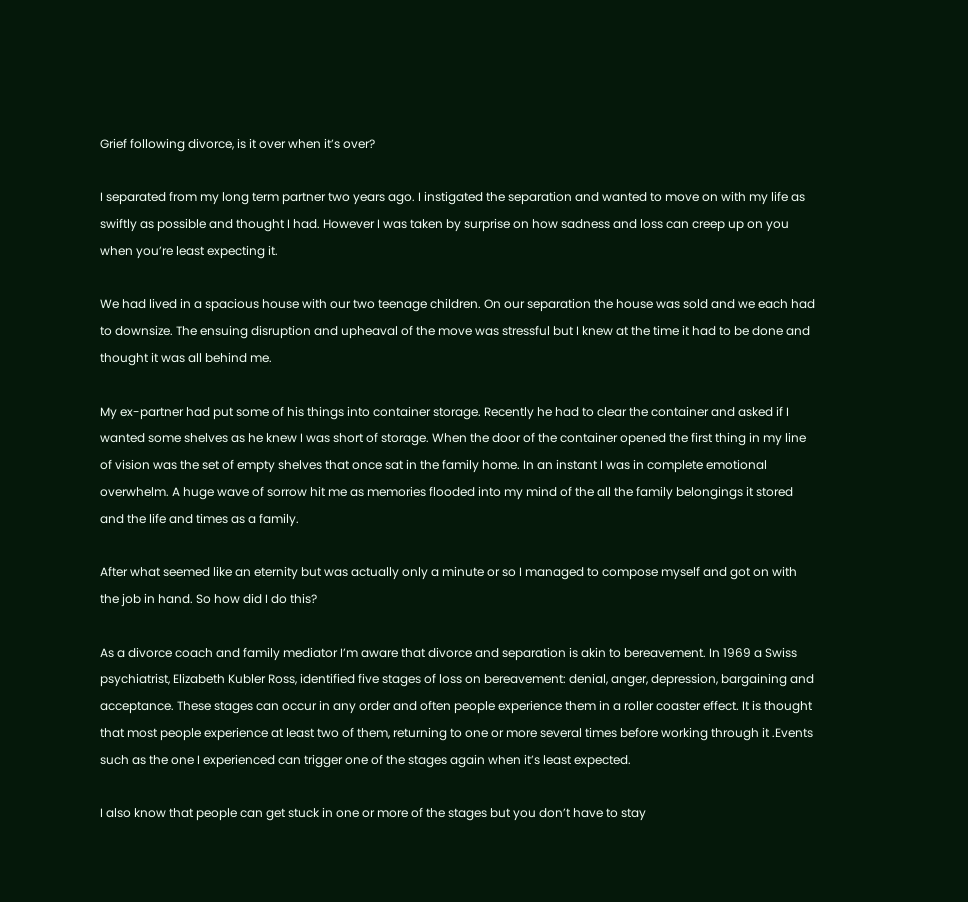Grief following divorce, is it over when it’s over?

I separated from my long term partner two years ago. I instigated the separation and wanted to move on with my life as swiftly as possible and thought I had. However I was taken by surprise on how sadness and loss can creep up on you when you’re least expecting it.

We had lived in a spacious house with our two teenage children. On our separation the house was sold and we each had to downsize. The ensuing disruption and upheaval of the move was stressful but I knew at the time it had to be done and thought it was all behind me.

My ex-partner had put some of his things into container storage. Recently he had to clear the container and asked if I wanted some shelves as he knew I was short of storage. When the door of the container opened the first thing in my line of vision was the set of empty shelves that once sat in the family home. In an instant I was in complete emotional overwhelm. A huge wave of sorrow hit me as memories flooded into my mind of the all the family belongings it stored and the life and times as a family.

After what seemed like an eternity but was actually only a minute or so I managed to compose myself and got on with the job in hand. So how did I do this?

As a divorce coach and family mediator I’m aware that divorce and separation is akin to bereavement. In 1969 a Swiss psychiatrist, Elizabeth Kubler Ross, identified five stages of loss on bereavement: denial, anger, depression, bargaining and acceptance. These stages can occur in any order and often people experience them in a roller coaster effect. It is thought that most people experience at least two of them, returning to one or more several times before working through it .Events such as the one I experienced can trigger one of the stages again when it’s least expected.

I also know that people can get stuck in one or more of the stages but you don’t have to stay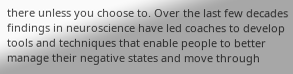there unless you choose to. Over the last few decades findings in neuroscience have led coaches to develop tools and techniques that enable people to better manage their negative states and move through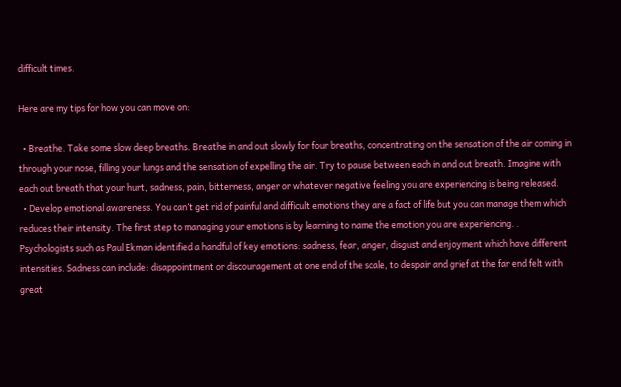difficult times.

Here are my tips for how you can move on:

  • Breathe. Take some slow deep breaths. Breathe in and out slowly for four breaths, concentrating on the sensation of the air coming in through your nose, filling your lungs and the sensation of expelling the air. Try to pause between each in and out breath. Imagine with each out breath that your hurt, sadness, pain, bitterness, anger or whatever negative feeling you are experiencing is being released.
  • Develop emotional awareness. You can’t get rid of painful and difficult emotions they are a fact of life but you can manage them which reduces their intensity. The first step to managing your emotions is by learning to name the emotion you are experiencing. . Psychologists such as Paul Ekman identified a handful of key emotions: sadness, fear, anger, disgust and enjoyment which have different intensities. Sadness can include: disappointment or discouragement at one end of the scale, to despair and grief at the far end felt with great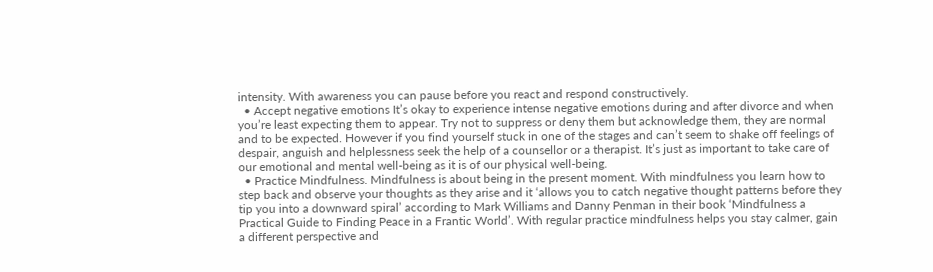intensity. With awareness you can pause before you react and respond constructively.
  • Accept negative emotions It’s okay to experience intense negative emotions during and after divorce and when you’re least expecting them to appear. Try not to suppress or deny them but acknowledge them, they are normal and to be expected. However if you find yourself stuck in one of the stages and can’t seem to shake off feelings of despair, anguish and helplessness seek the help of a counsellor or a therapist. It’s just as important to take care of our emotional and mental well-being as it is of our physical well-being.
  • Practice Mindfulness. Mindfulness is about being in the present moment. With mindfulness you learn how to step back and observe your thoughts as they arise and it ‘allows you to catch negative thought patterns before they tip you into a downward spiral’ according to Mark Williams and Danny Penman in their book ‘Mindfulness a Practical Guide to Finding Peace in a Frantic World’. With regular practice mindfulness helps you stay calmer, gain a different perspective and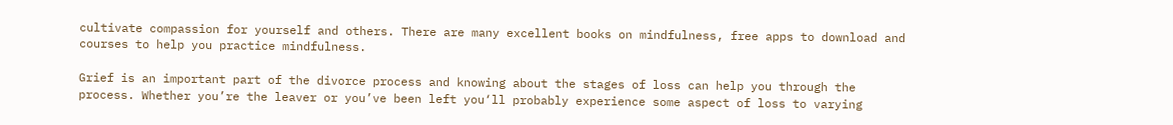cultivate compassion for yourself and others. There are many excellent books on mindfulness, free apps to download and courses to help you practice mindfulness.

Grief is an important part of the divorce process and knowing about the stages of loss can help you through the process. Whether you’re the leaver or you’ve been left you‘ll probably experience some aspect of loss to varying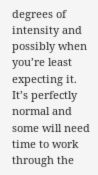degrees of intensity and possibly when you’re least expecting it. It’s perfectly normal and some will need time to work through the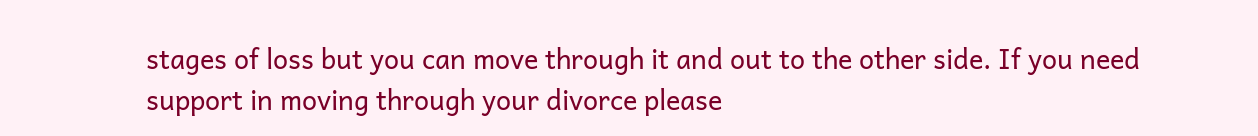stages of loss but you can move through it and out to the other side. If you need support in moving through your divorce please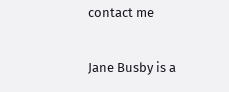contact me

Jane Busby is a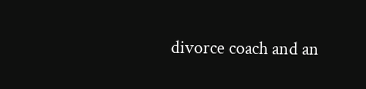divorce coach and an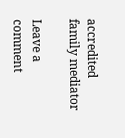accredited family mediator

Leave a comment